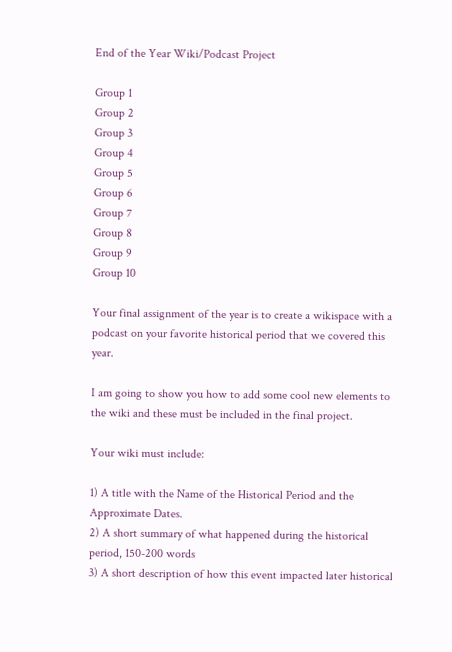End of the Year Wiki/Podcast Project

Group 1
Group 2
Group 3
Group 4
Group 5
Group 6
Group 7
Group 8
Group 9
Group 10

Your final assignment of the year is to create a wikispace with a podcast on your favorite historical period that we covered this year.

I am going to show you how to add some cool new elements to the wiki and these must be included in the final project.

Your wiki must include:

1) A title with the Name of the Historical Period and the Approximate Dates.
2) A short summary of what happened during the historical period, 150-200 words
3) A short description of how this event impacted later historical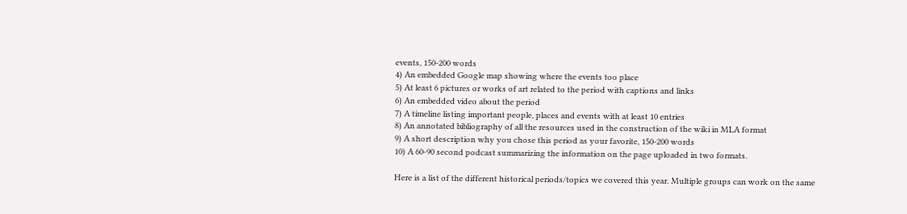events, 150-200 words
4) An embedded Google map showing where the events too place
5) At least 6 pictures or works of art related to the period with captions and links
6) An embedded video about the period
7) A timeline listing important people, places and events with at least 10 entries
8) An annotated bibliography of all the resources used in the construction of the wiki in MLA format
9) A short description why you chose this period as your favorite, 150-200 words
10) A 60-90 second podcast summarizing the information on the page uploaded in two formats.

Here is a list of the different historical periods/topics we covered this year. Multiple groups can work on the same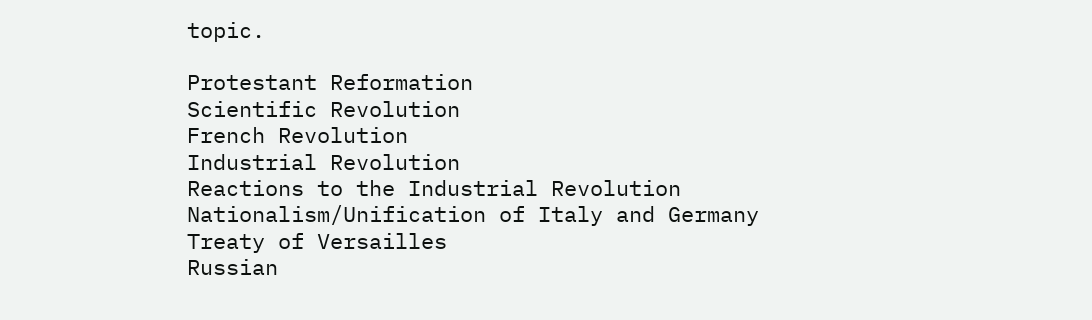topic.

Protestant Reformation
Scientific Revolution
French Revolution
Industrial Revolution
Reactions to the Industrial Revolution
Nationalism/Unification of Italy and Germany
Treaty of Versailles
Russian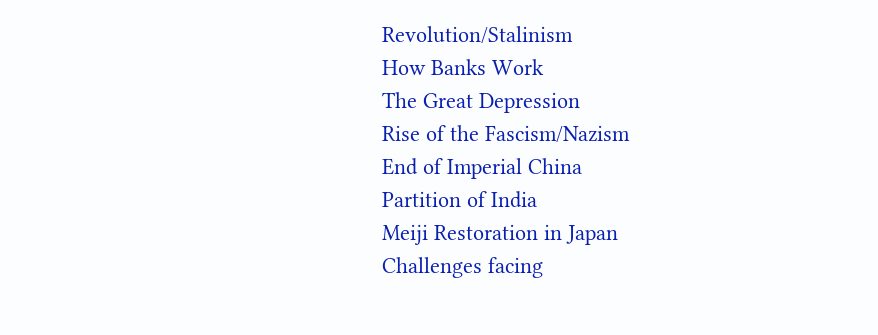Revolution/Stalinism
How Banks Work
The Great Depression
Rise of the Fascism/Nazism
End of Imperial China
Partition of India
Meiji Restoration in Japan
Challenges facing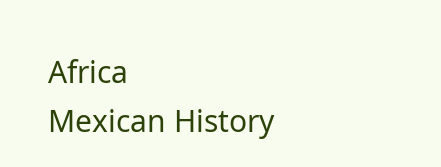Africa
Mexican History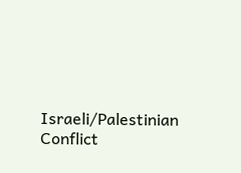Israeli/Palestinian Conflict